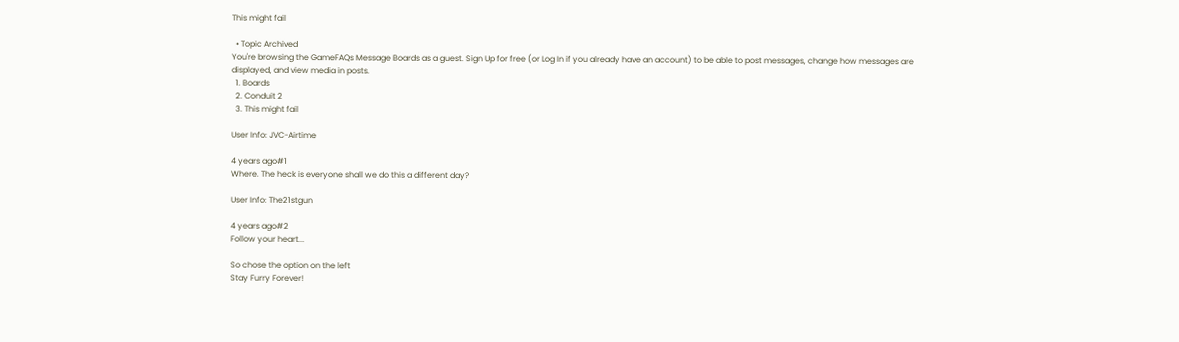This might fail

  • Topic Archived
You're browsing the GameFAQs Message Boards as a guest. Sign Up for free (or Log In if you already have an account) to be able to post messages, change how messages are displayed, and view media in posts.
  1. Boards
  2. Conduit 2
  3. This might fail

User Info: JVC-Airtime

4 years ago#1
Where. The heck is everyone shall we do this a different day?

User Info: The21stgun

4 years ago#2
Follow your heart...

So chose the option on the left
Stay Furry Forever!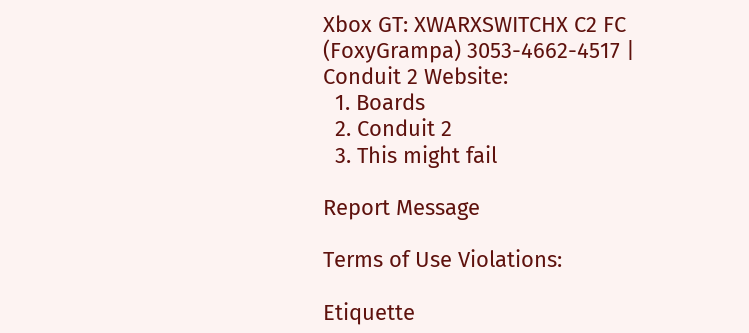Xbox GT: XWARXSWITCHX C2 FC (FoxyGrampa) 3053-4662-4517 | Conduit 2 Website:
  1. Boards
  2. Conduit 2
  3. This might fail

Report Message

Terms of Use Violations:

Etiquette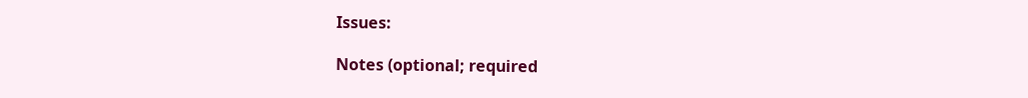Issues:

Notes (optional; required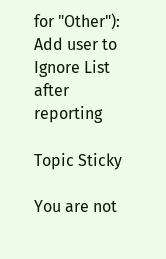for "Other"):
Add user to Ignore List after reporting

Topic Sticky

You are not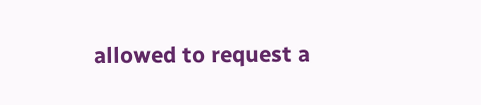allowed to request a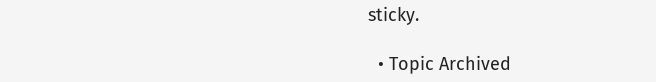sticky.

  • Topic Archived